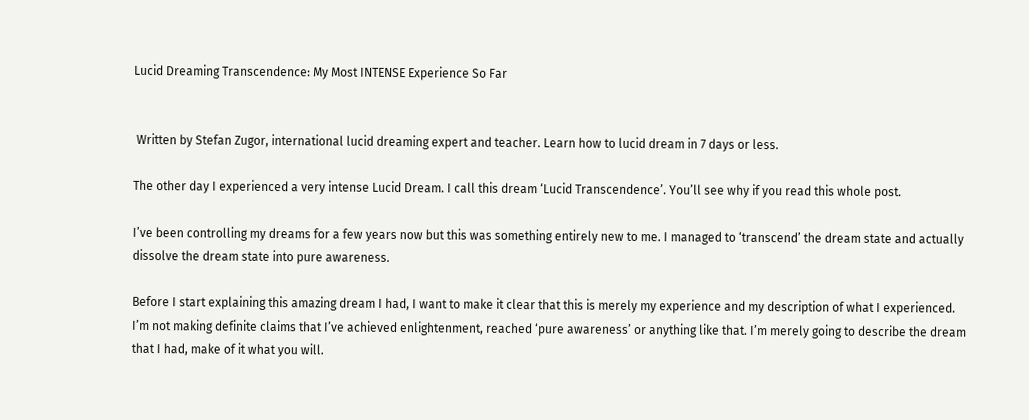Lucid Dreaming Transcendence: My Most INTENSE Experience So Far


 Written by Stefan Zugor, international lucid dreaming expert and teacher. Learn how to lucid dream in 7 days or less.

The other day I experienced a very intense Lucid Dream. I call this dream ‘Lucid Transcendence’. You’ll see why if you read this whole post.

I’ve been controlling my dreams for a few years now but this was something entirely new to me. I managed to ‘transcend’ the dream state and actually dissolve the dream state into pure awareness.

Before I start explaining this amazing dream I had, I want to make it clear that this is merely my experience and my description of what I experienced. I’m not making definite claims that I’ve achieved enlightenment, reached ‘pure awareness’ or anything like that. I’m merely going to describe the dream that I had, make of it what you will.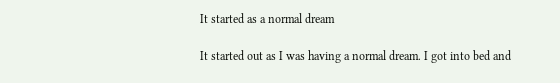It started as a normal dream

It started out as I was having a normal dream. I got into bed and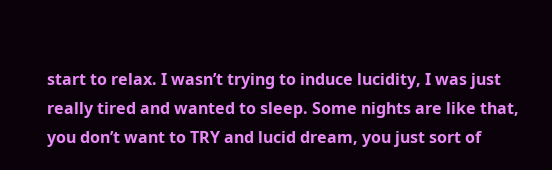start to relax. I wasn’t trying to induce lucidity, I was just really tired and wanted to sleep. Some nights are like that, you don’t want to TRY and lucid dream, you just sort of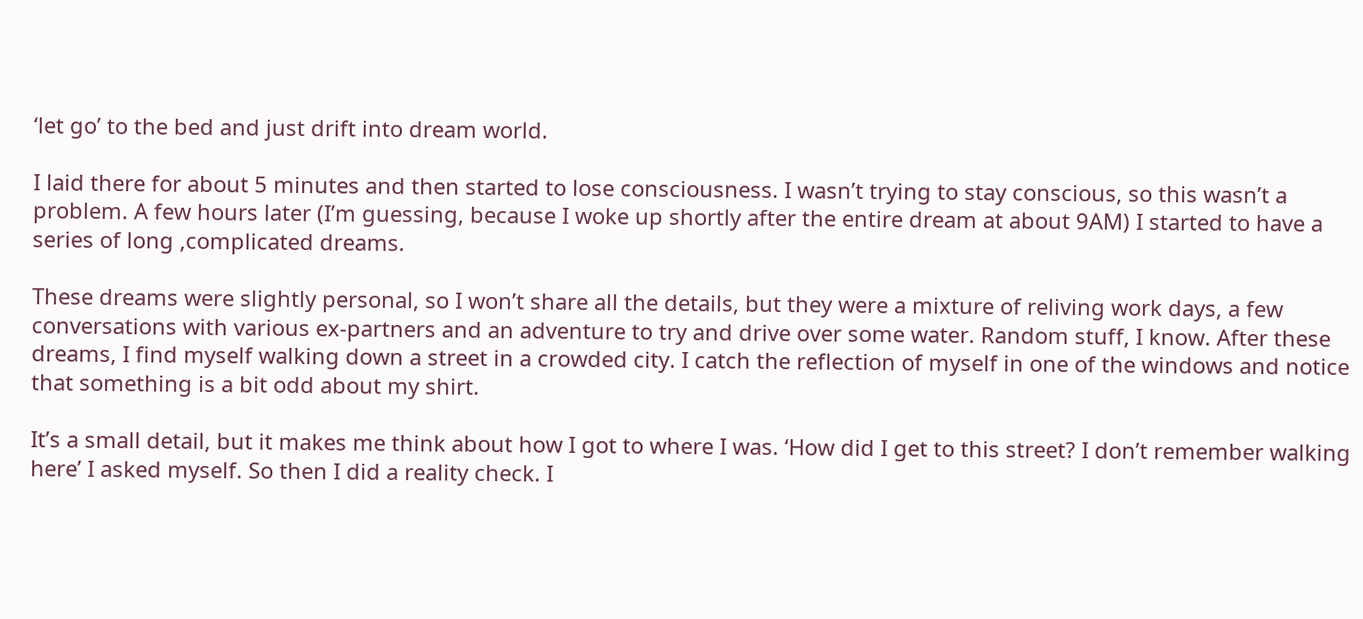‘let go’ to the bed and just drift into dream world.

I laid there for about 5 minutes and then started to lose consciousness. I wasn’t trying to stay conscious, so this wasn’t a problem. A few hours later (I’m guessing, because I woke up shortly after the entire dream at about 9AM) I started to have a series of long ,complicated dreams.

These dreams were slightly personal, so I won’t share all the details, but they were a mixture of reliving work days, a few conversations with various ex-partners and an adventure to try and drive over some water. Random stuff, I know. After these dreams, I find myself walking down a street in a crowded city. I catch the reflection of myself in one of the windows and notice that something is a bit odd about my shirt.

It’s a small detail, but it makes me think about how I got to where I was. ‘How did I get to this street? I don’t remember walking here’ I asked myself. So then I did a reality check. I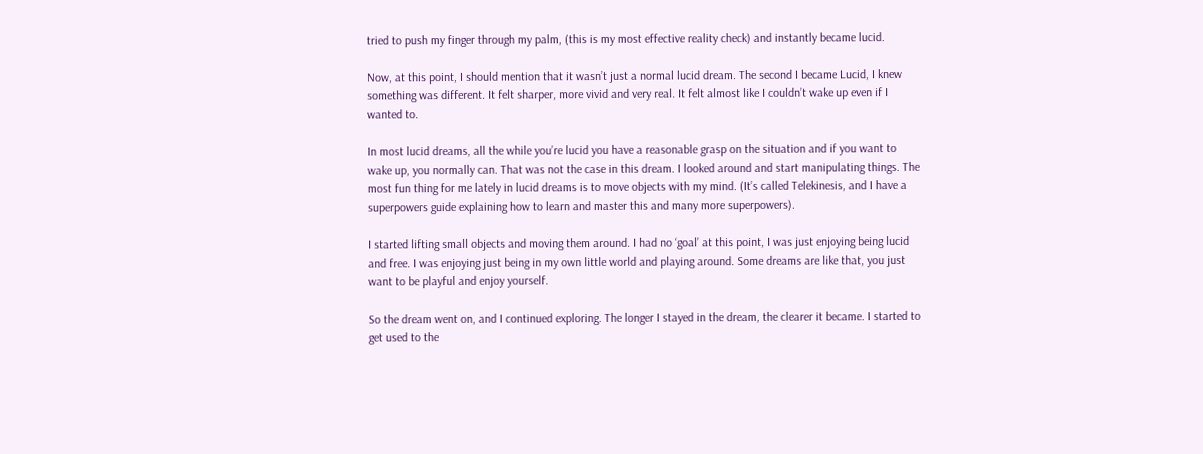tried to push my finger through my palm, (this is my most effective reality check) and instantly became lucid.

Now, at this point, I should mention that it wasn’t just a normal lucid dream. The second I became Lucid, I knew something was different. It felt sharper, more vivid and very real. It felt almost like I couldn’t wake up even if I wanted to.

In most lucid dreams, all the while you’re lucid you have a reasonable grasp on the situation and if you want to wake up, you normally can. That was not the case in this dream. I looked around and start manipulating things. The most fun thing for me lately in lucid dreams is to move objects with my mind. (It’s called Telekinesis, and I have a superpowers guide explaining how to learn and master this and many more superpowers).

I started lifting small objects and moving them around. I had no ‘goal’ at this point, I was just enjoying being lucid and free. I was enjoying just being in my own little world and playing around. Some dreams are like that, you just want to be playful and enjoy yourself.

So the dream went on, and I continued exploring. The longer I stayed in the dream, the clearer it became. I started to get used to the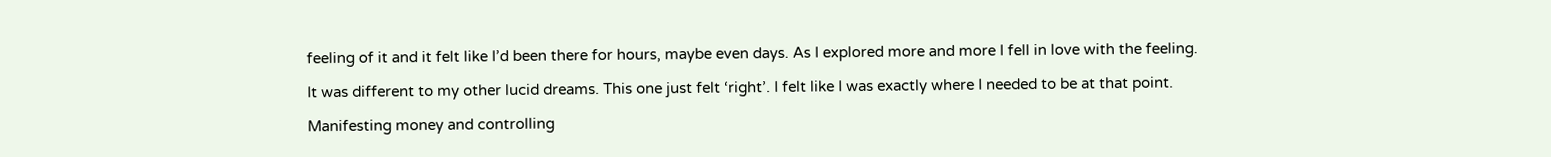feeling of it and it felt like I’d been there for hours, maybe even days. As I explored more and more I fell in love with the feeling.

It was different to my other lucid dreams. This one just felt ‘right’. I felt like I was exactly where I needed to be at that point.

Manifesting money and controlling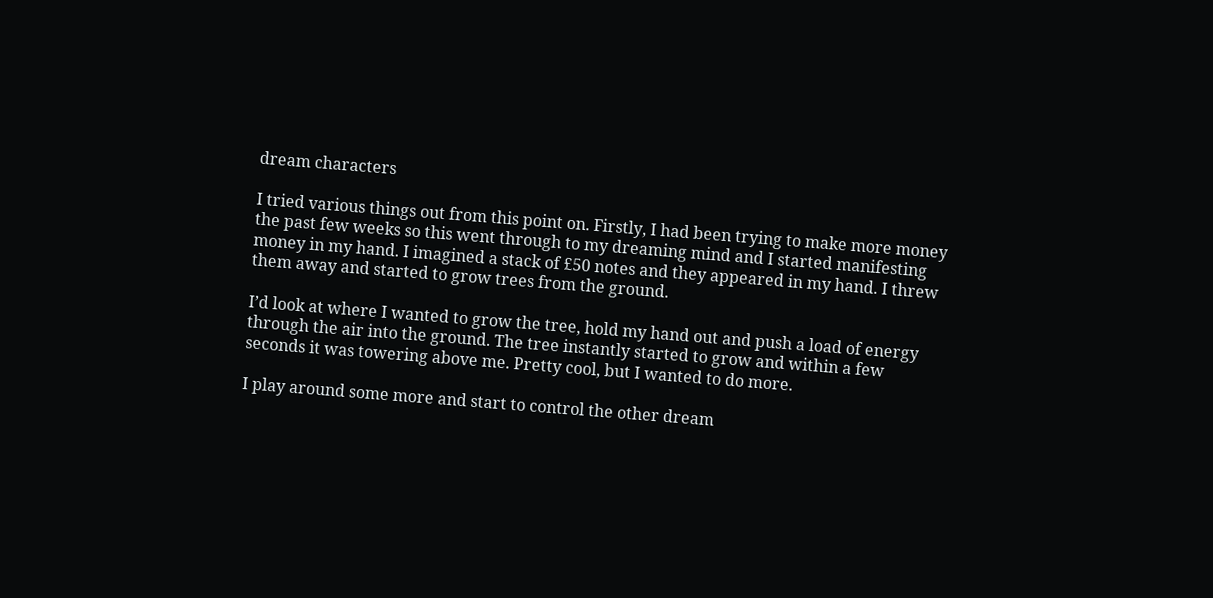dream characters

I tried various things out from this point on. Firstly, I had been trying to make more money the past few weeks so this went through to my dreaming mind and I started manifesting money in my hand. I imagined a stack of £50 notes and they appeared in my hand. I threw them away and started to grow trees from the ground.

I’d look at where I wanted to grow the tree, hold my hand out and push a load of energy through the air into the ground. The tree instantly started to grow and within a few seconds it was towering above me. Pretty cool, but I wanted to do more.

I play around some more and start to control the other dream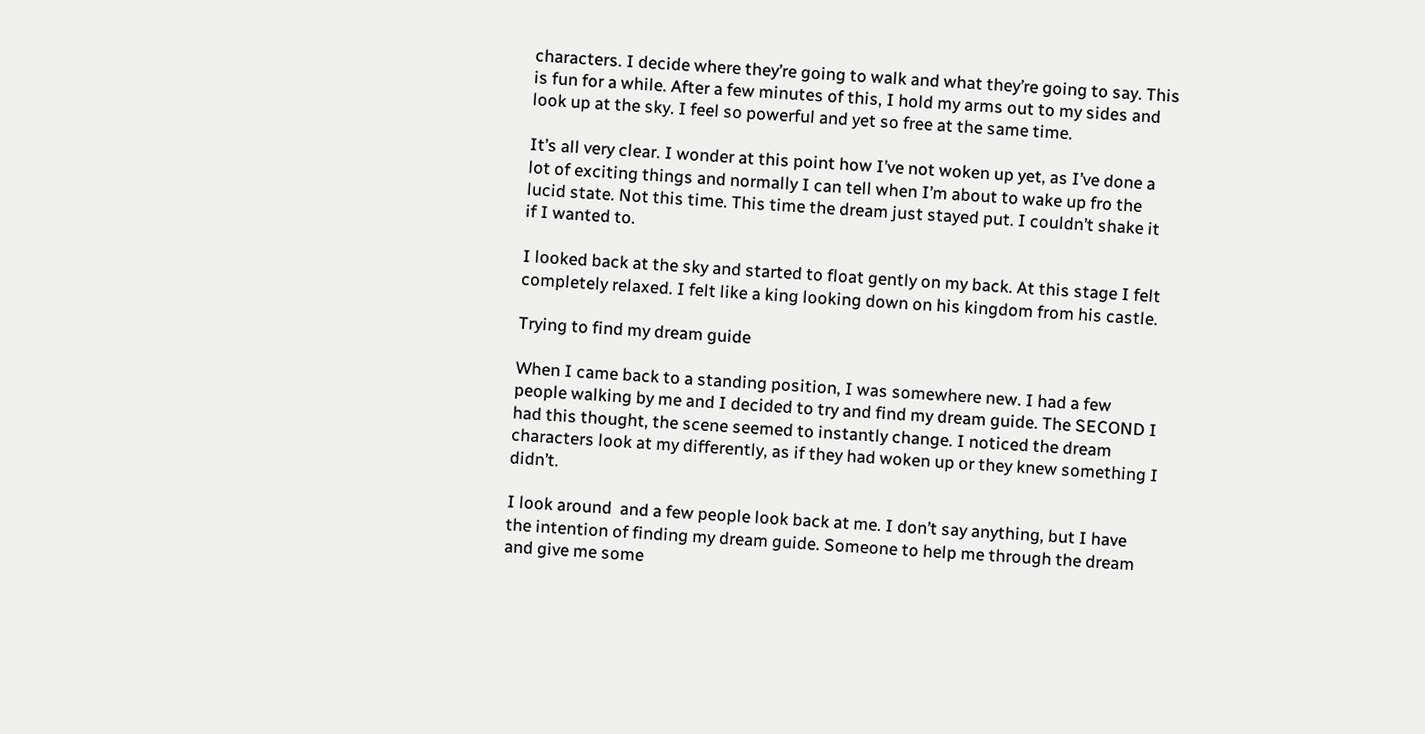characters. I decide where they’re going to walk and what they’re going to say. This is fun for a while. After a few minutes of this, I hold my arms out to my sides and look up at the sky. I feel so powerful and yet so free at the same time.

It’s all very clear. I wonder at this point how I’ve not woken up yet, as I’ve done a lot of exciting things and normally I can tell when I’m about to wake up fro the lucid state. Not this time. This time the dream just stayed put. I couldn’t shake it if I wanted to.

I looked back at the sky and started to float gently on my back. At this stage I felt completely relaxed. I felt like a king looking down on his kingdom from his castle.

Trying to find my dream guide

When I came back to a standing position, I was somewhere new. I had a few people walking by me and I decided to try and find my dream guide. The SECOND I had this thought, the scene seemed to instantly change. I noticed the dream characters look at my differently, as if they had woken up or they knew something I didn’t.

I look around  and a few people look back at me. I don’t say anything, but I have the intention of finding my dream guide. Someone to help me through the dream and give me some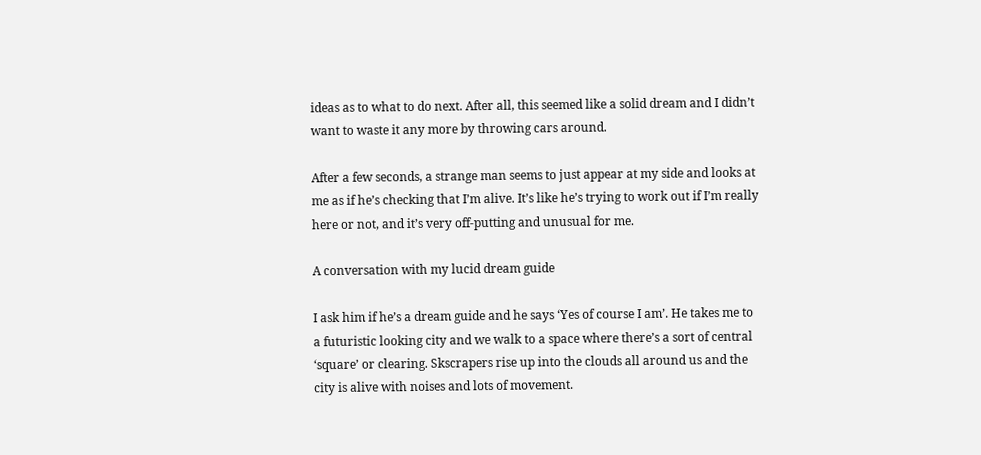ideas as to what to do next. After all, this seemed like a solid dream and I didn’t want to waste it any more by throwing cars around.

After a few seconds, a strange man seems to just appear at my side and looks at me as if he’s checking that I’m alive. It’s like he’s trying to work out if I’m really here or not, and it’s very off-putting and unusual for me.

A conversation with my lucid dream guide

I ask him if he’s a dream guide and he says ‘Yes of course I am’. He takes me to a futuristic looking city and we walk to a space where there’s a sort of central ‘square’ or clearing. Skscrapers rise up into the clouds all around us and the city is alive with noises and lots of movement.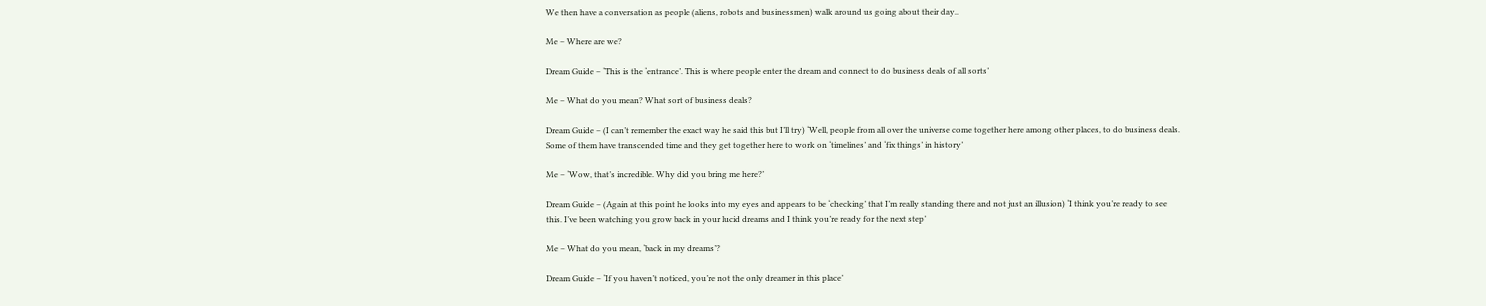We then have a conversation as people (aliens, robots and businessmen) walk around us going about their day..

Me – Where are we?

Dream Guide – ‘This is the ‘entrance’. This is where people enter the dream and connect to do business deals of all sorts’

Me – What do you mean? What sort of business deals?

Dream Guide – (I can’t remember the exact way he said this but I’ll try) ‘Well, people from all over the universe come together here among other places, to do business deals. Some of them have transcended time and they get together here to work on ‘timelines’ and ‘fix things’ in history’

Me – ‘Wow, that’s incredible. Why did you bring me here?’

Dream Guide – (Again at this point he looks into my eyes and appears to be ‘checking’ that I’m really standing there and not just an illusion) ‘I think you’re ready to see this. I’ve been watching you grow back in your lucid dreams and I think you’re ready for the next step’

Me – What do you mean, ‘back in my dreams’?

Dream Guide – ‘If you haven’t noticed, you’re not the only dreamer in this place’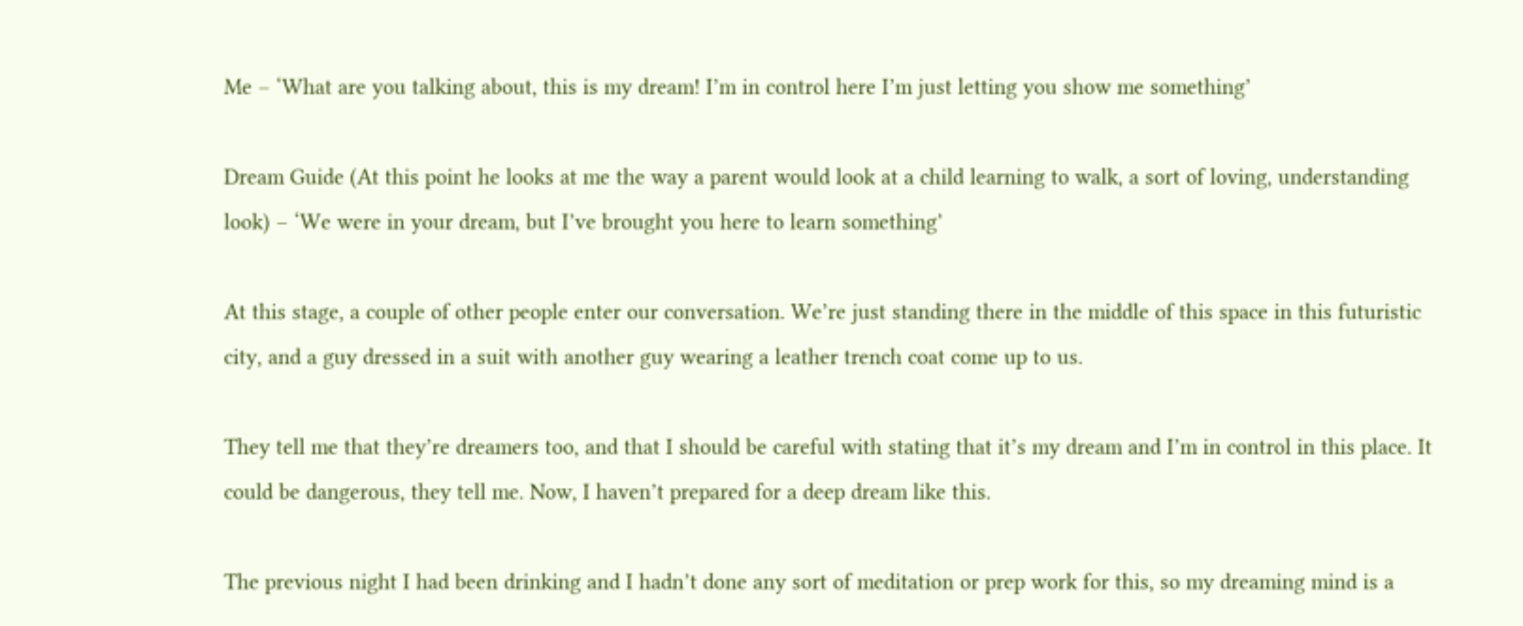Me – ‘What are you talking about, this is my dream! I’m in control here I’m just letting you show me something’

Dream Guide (At this point he looks at me the way a parent would look at a child learning to walk, a sort of loving, understanding look) – ‘We were in your dream, but I’ve brought you here to learn something’

At this stage, a couple of other people enter our conversation. We’re just standing there in the middle of this space in this futuristic city, and a guy dressed in a suit with another guy wearing a leather trench coat come up to us.

They tell me that they’re dreamers too, and that I should be careful with stating that it’s my dream and I’m in control in this place. It could be dangerous, they tell me. Now, I haven’t prepared for a deep dream like this.

The previous night I had been drinking and I hadn’t done any sort of meditation or prep work for this, so my dreaming mind is a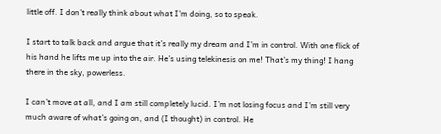little off. I don’t really think about what I’m doing, so to speak.

I start to talk back and argue that it’s really my dream and I’m in control. With one flick of his hand he lifts me up into the air. He’s using telekinesis on me! That’s my thing! I hang there in the sky, powerless.

I can’t move at all, and I am still completely lucid. I’m not losing focus and I’m still very much aware of what’s going on, and (I thought) in control. He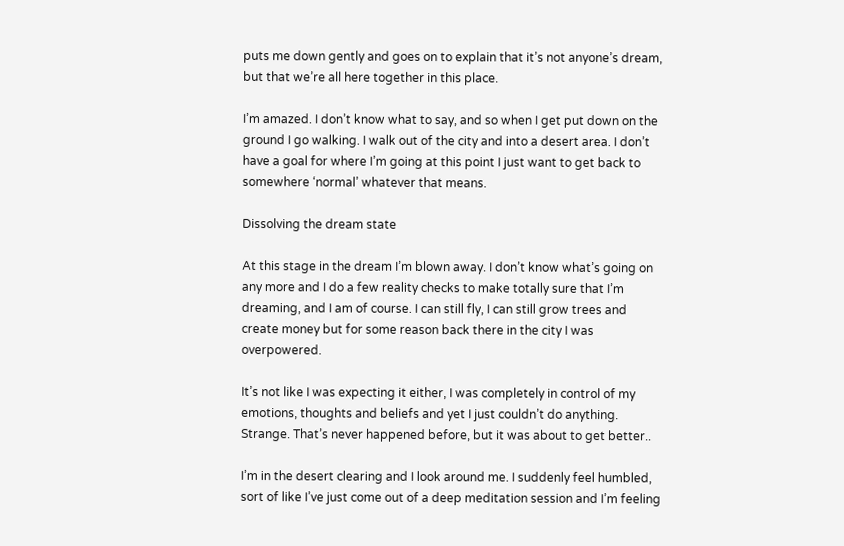puts me down gently and goes on to explain that it’s not anyone’s dream, but that we’re all here together in this place.

I’m amazed. I don’t know what to say, and so when I get put down on the ground I go walking. I walk out of the city and into a desert area. I don’t have a goal for where I’m going at this point I just want to get back to somewhere ‘normal’ whatever that means.

Dissolving the dream state

At this stage in the dream I’m blown away. I don’t know what’s going on any more and I do a few reality checks to make totally sure that I’m dreaming, and I am of course. I can still fly, I can still grow trees and create money but for some reason back there in the city I was overpowered.

It’s not like I was expecting it either, I was completely in control of my emotions, thoughts and beliefs and yet I just couldn’t do anything. Strange. That’s never happened before, but it was about to get better..

I’m in the desert clearing and I look around me. I suddenly feel humbled, sort of like I’ve just come out of a deep meditation session and I’m feeling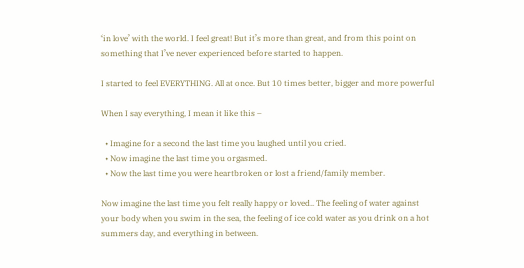‘in love’ with the world. I feel great! But it’s more than great, and from this point on something that I’ve never experienced before started to happen.

I started to feel EVERYTHING. All at once. But 10 times better, bigger and more powerful

When I say everything, I mean it like this –

  • Imagine for a second the last time you laughed until you cried.
  • Now imagine the last time you orgasmed.
  • Now the last time you were heartbroken or lost a friend/family member.

Now imagine the last time you felt really happy or loved.. The feeling of water against your body when you swim in the sea, the feeling of ice cold water as you drink on a hot summers day, and everything in between.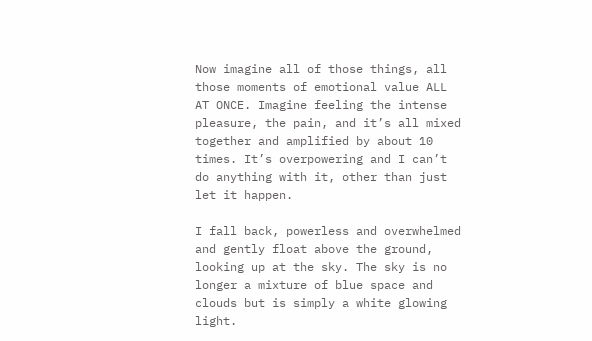Now imagine all of those things, all those moments of emotional value ALL AT ONCE. Imagine feeling the intense pleasure, the pain, and it’s all mixed together and amplified by about 10 times. It’s overpowering and I can’t do anything with it, other than just let it happen.

I fall back, powerless and overwhelmed and gently float above the ground, looking up at the sky. The sky is no longer a mixture of blue space and clouds but is simply a white glowing light.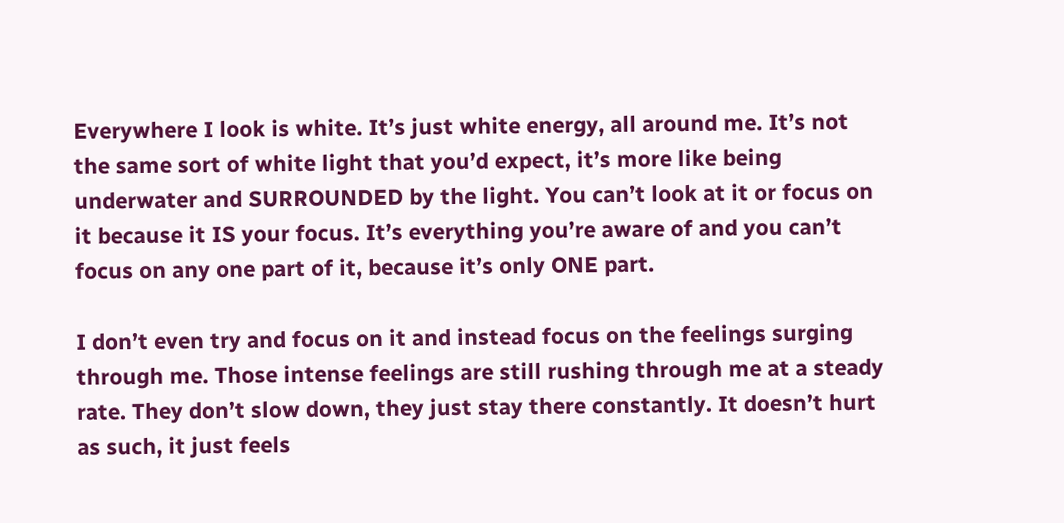Everywhere I look is white. It’s just white energy, all around me. It’s not the same sort of white light that you’d expect, it’s more like being underwater and SURROUNDED by the light. You can’t look at it or focus on it because it IS your focus. It’s everything you’re aware of and you can’t focus on any one part of it, because it’s only ONE part.

I don’t even try and focus on it and instead focus on the feelings surging through me. Those intense feelings are still rushing through me at a steady rate. They don’t slow down, they just stay there constantly. It doesn’t hurt as such, it just feels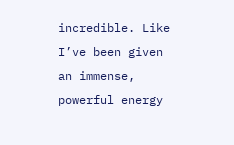incredible. Like I’ve been given an immense, powerful energy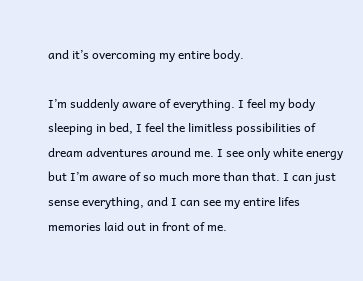and it’s overcoming my entire body.

I’m suddenly aware of everything. I feel my body sleeping in bed, I feel the limitless possibilities of dream adventures around me. I see only white energy but I’m aware of so much more than that. I can just sense everything, and I can see my entire lifes memories laid out in front of me.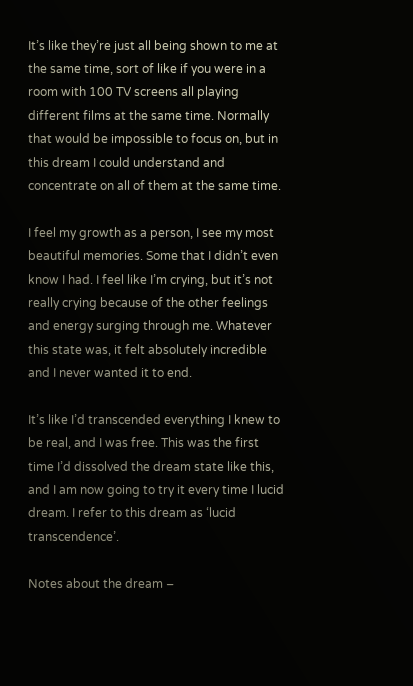It’s like they’re just all being shown to me at the same time, sort of like if you were in a room with 100 TV screens all playing different films at the same time. Normally that would be impossible to focus on, but in this dream I could understand and concentrate on all of them at the same time.

I feel my growth as a person, I see my most beautiful memories. Some that I didn’t even know I had. I feel like I’m crying, but it’s not really crying because of the other feelings and energy surging through me. Whatever this state was, it felt absolutely incredible and I never wanted it to end.

It’s like I’d transcended everything I knew to be real, and I was free. This was the first time I’d dissolved the dream state like this, and I am now going to try it every time I lucid dream. I refer to this dream as ‘lucid transcendence’.

Notes about the dream –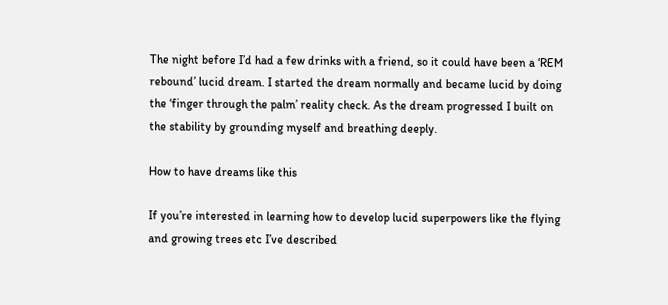The night before I’d had a few drinks with a friend, so it could have been a ‘REM rebound’ lucid dream. I started the dream normally and became lucid by doing the ‘finger through the palm’ reality check. As the dream progressed I built on the stability by grounding myself and breathing deeply.

How to have dreams like this

If you’re interested in learning how to develop lucid superpowers like the flying and growing trees etc I’ve described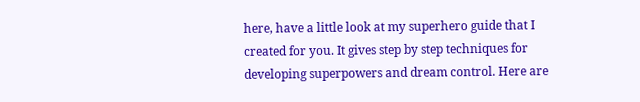here, have a little look at my superhero guide that I created for you. It gives step by step techniques for developing superpowers and dream control. Here are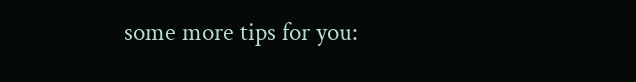some more tips for you: